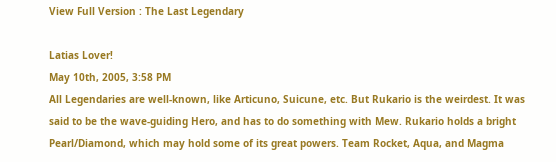View Full Version : The Last Legendary

Latias Lover!
May 10th, 2005, 3:58 PM
All Legendaries are well-known, like Articuno, Suicune, etc. But Rukario is the weirdest. It was said to be the wave-guiding Hero, and has to do something with Mew. Rukario holds a bright Pearl/Diamond, which may hold some of its great powers. Team Rocket, Aqua, and Magma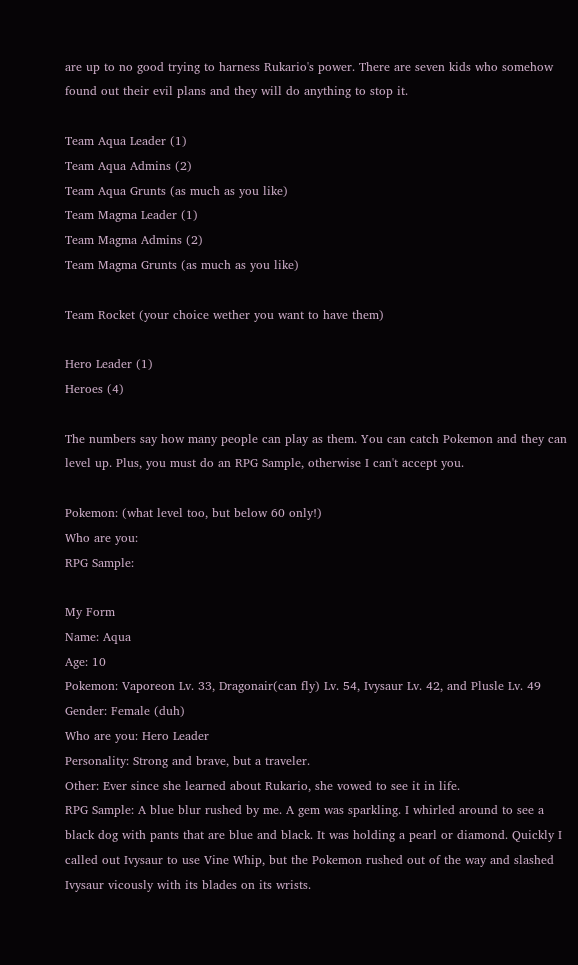are up to no good trying to harness Rukario's power. There are seven kids who somehow found out their evil plans and they will do anything to stop it.

Team Aqua Leader (1)
Team Aqua Admins (2)
Team Aqua Grunts (as much as you like)
Team Magma Leader (1)
Team Magma Admins (2)
Team Magma Grunts (as much as you like)

Team Rocket (your choice wether you want to have them)

Hero Leader (1)
Heroes (4)

The numbers say how many people can play as them. You can catch Pokemon and they can level up. Plus, you must do an RPG Sample, otherwise I can't accept you.

Pokemon: (what level too, but below 60 only!)
Who are you:
RPG Sample:

My Form
Name: Aqua
Age: 10
Pokemon: Vaporeon Lv. 33, Dragonair(can fly) Lv. 54, Ivysaur Lv. 42, and Plusle Lv. 49
Gender: Female (duh)
Who are you: Hero Leader
Personality: Strong and brave, but a traveler.
Other: Ever since she learned about Rukario, she vowed to see it in life.
RPG Sample: A blue blur rushed by me. A gem was sparkling. I whirled around to see a black dog with pants that are blue and black. It was holding a pearl or diamond. Quickly I called out Ivysaur to use Vine Whip, but the Pokemon rushed out of the way and slashed Ivysaur vicously with its blades on its wrists.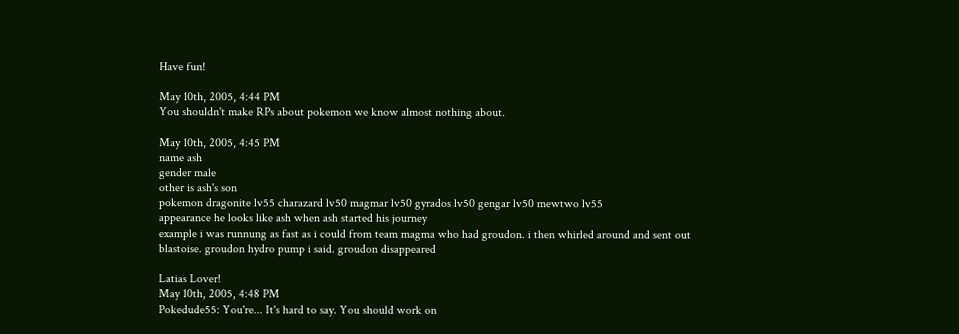Have fun!

May 10th, 2005, 4:44 PM
You shouldn't make RPs about pokemon we know almost nothing about.

May 10th, 2005, 4:45 PM
name ash
gender male
other is ash's son
pokemon dragonite lv55 charazard lv50 magmar lv50 gyrados lv50 gengar lv50 mewtwo lv55
appearance he looks like ash when ash started his journey
example i was runnung as fast as i could from team magma who had groudon. i then whirled around and sent out blastoise. groudon hydro pump i said. groudon disappeared

Latias Lover!
May 10th, 2005, 4:48 PM
Pokedude55: You're... It's hard to say. You should work on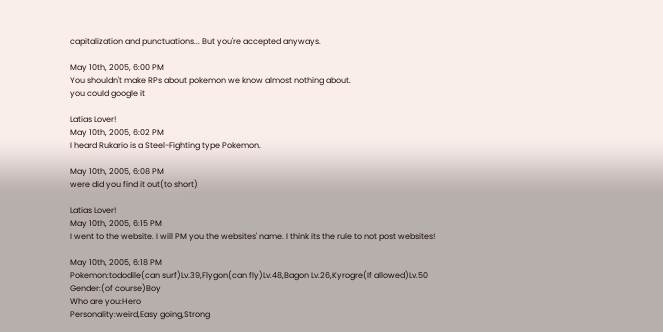capitalization and punctuations... But you're accepted anyways.

May 10th, 2005, 6:00 PM
You shouldn't make RPs about pokemon we know almost nothing about.
you could google it

Latias Lover!
May 10th, 2005, 6:02 PM
I heard Rukario is a Steel-Fighting type Pokemon.

May 10th, 2005, 6:08 PM
were did you find it out(to short)

Latias Lover!
May 10th, 2005, 6:15 PM
I went to the website. I will PM you the websites' name. I think its the rule to not post websites!

May 10th, 2005, 6:18 PM
Pokemon:tododile(can surf)Lv.39,Flygon(can fly)Lv.48,Bagon Lv.26,Kyrogre(If allowed)Lv.50
Gender:(of course)Boy
Who are you:Hero
Personality:weird,Easy going,Strong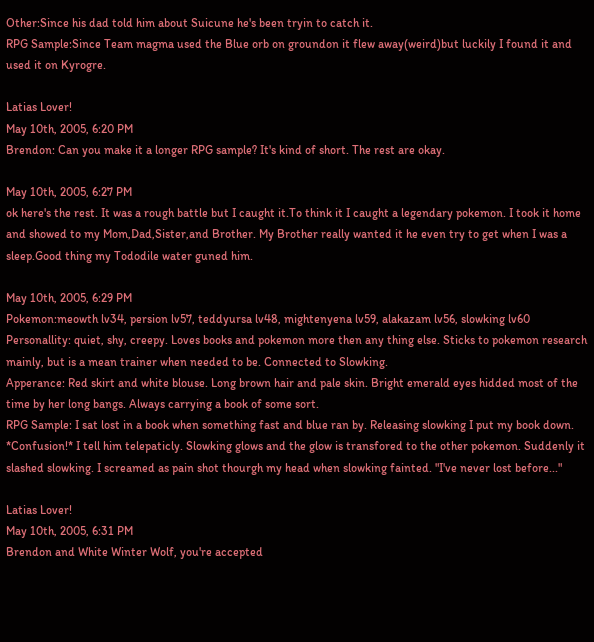Other:Since his dad told him about Suicune he's been tryin to catch it.
RPG Sample:Since Team magma used the Blue orb on groundon it flew away(weird)but luckily I found it and used it on Kyrogre.

Latias Lover!
May 10th, 2005, 6:20 PM
Brendon: Can you make it a longer RPG sample? It's kind of short. The rest are okay.

May 10th, 2005, 6:27 PM
ok here's the rest. It was a rough battle but I caught it.To think it I caught a legendary pokemon. I took it home and showed to my Mom,Dad,Sister,and Brother. My Brother really wanted it he even try to get when I was a sleep.Good thing my Tododile water guned him.

May 10th, 2005, 6:29 PM
Pokemon:meowth lv34, persion lv57, teddyursa lv48, mightenyena lv59, alakazam lv56, slowking lv60
Personallity: quiet, shy, creepy. Loves books and pokemon more then any thing else. Sticks to pokemon research mainly, but is a mean trainer when needed to be. Connected to Slowking.
Apperance: Red skirt and white blouse. Long brown hair and pale skin. Bright emerald eyes hidded most of the time by her long bangs. Always carrying a book of some sort.
RPG Sample: I sat lost in a book when something fast and blue ran by. Releasing slowking I put my book down. *Confusion!* I tell him telepaticly. Slowking glows and the glow is transfored to the other pokemon. Suddenly it slashed slowking. I screamed as pain shot thourgh my head when slowking fainted. "I've never lost before..."

Latias Lover!
May 10th, 2005, 6:31 PM
Brendon and White Winter Wolf, you're accepted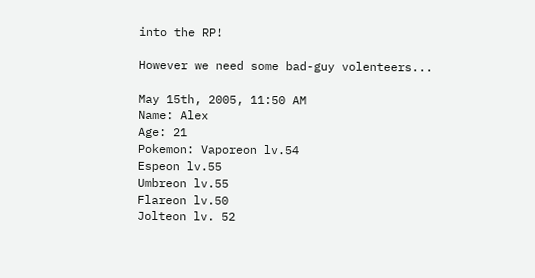into the RP!

However we need some bad-guy volenteers...

May 15th, 2005, 11:50 AM
Name: Alex
Age: 21
Pokemon: Vaporeon lv.54
Espeon lv.55
Umbreon lv.55
Flareon lv.50
Jolteon lv. 52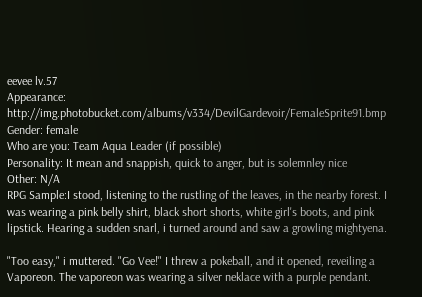eevee lv.57
Appearance: http://img.photobucket.com/albums/v334/DevilGardevoir/FemaleSprite91.bmp
Gender: female
Who are you: Team Aqua Leader (if possible)
Personality: It mean and snappish, quick to anger, but is solemnley nice
Other: N/A
RPG Sample:I stood, listening to the rustling of the leaves, in the nearby forest. I was wearing a pink belly shirt, black short shorts, white girl's boots, and pink lipstick. Hearing a sudden snarl, i turned around and saw a growling mightyena.

"Too easy," i muttered. "Go Vee!" I threw a pokeball, and it opened, reveiling a Vaporeon. The vaporeon was wearing a silver neklace with a purple pendant.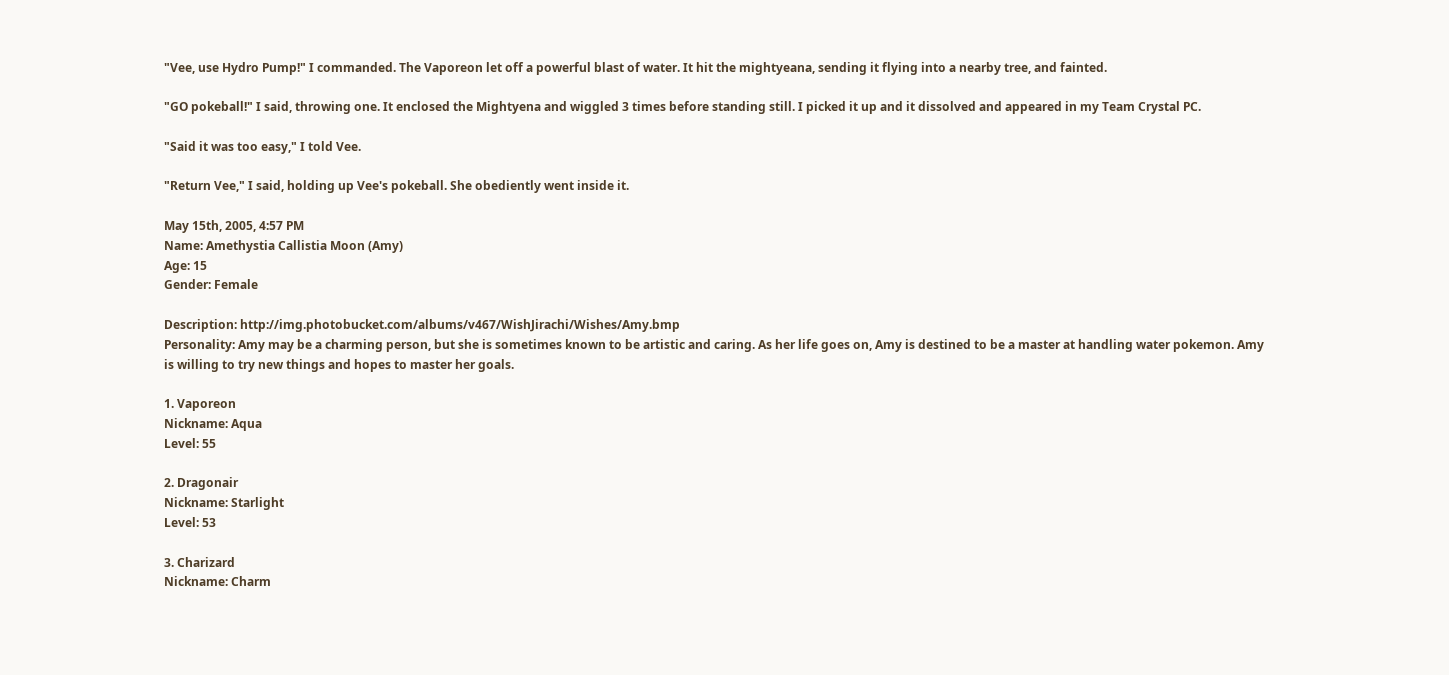"Vee, use Hydro Pump!" I commanded. The Vaporeon let off a powerful blast of water. It hit the mightyeana, sending it flying into a nearby tree, and fainted.

"GO pokeball!" I said, throwing one. It enclosed the Mightyena and wiggled 3 times before standing still. I picked it up and it dissolved and appeared in my Team Crystal PC.

"Said it was too easy," I told Vee.

"Return Vee," I said, holding up Vee's pokeball. She obediently went inside it.

May 15th, 2005, 4:57 PM
Name: Amethystia Callistia Moon (Amy)
Age: 15
Gender: Female

Description: http://img.photobucket.com/albums/v467/WishJirachi/Wishes/Amy.bmp
Personality: Amy may be a charming person, but she is sometimes known to be artistic and caring. As her life goes on, Amy is destined to be a master at handling water pokemon. Amy is willing to try new things and hopes to master her goals.

1. Vaporeon
Nickname: Aqua
Level: 55

2. Dragonair
Nickname: Starlight
Level: 53

3. Charizard
Nickname: Charm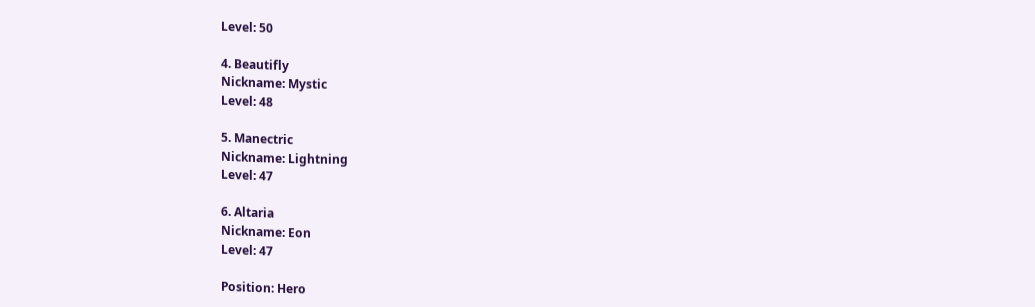Level: 50

4. Beautifly
Nickname: Mystic
Level: 48

5. Manectric
Nickname: Lightning
Level: 47

6. Altaria
Nickname: Eon
Level: 47

Position: Hero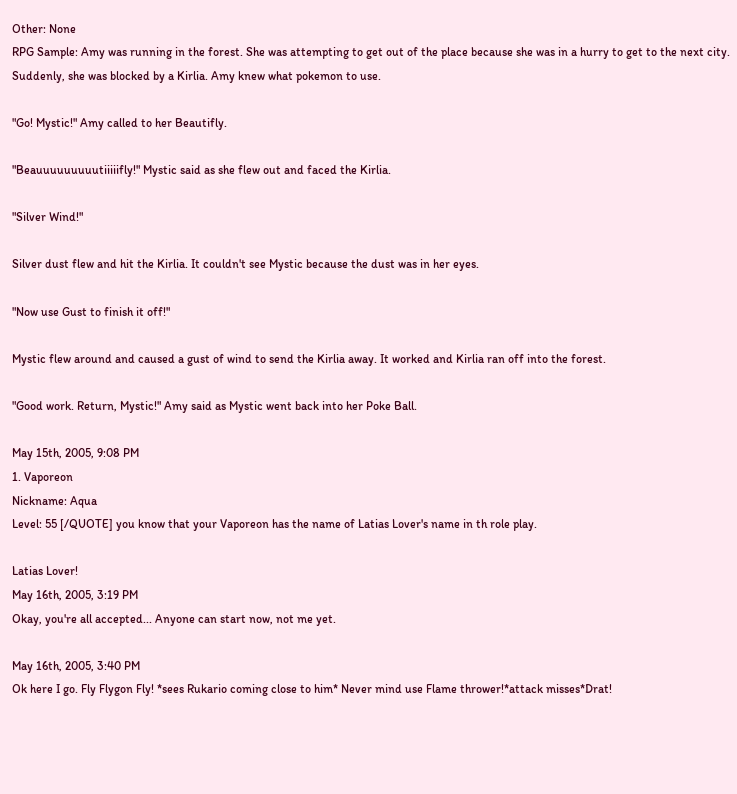Other: None
RPG Sample: Amy was running in the forest. She was attempting to get out of the place because she was in a hurry to get to the next city. Suddenly, she was blocked by a Kirlia. Amy knew what pokemon to use.

"Go! Mystic!" Amy called to her Beautifly.

"Beauuuuuuuuutiiiiifly!" Mystic said as she flew out and faced the Kirlia.

"Silver Wind!"

Silver dust flew and hit the Kirlia. It couldn't see Mystic because the dust was in her eyes.

"Now use Gust to finish it off!"

Mystic flew around and caused a gust of wind to send the Kirlia away. It worked and Kirlia ran off into the forest.

"Good work. Return, Mystic!" Amy said as Mystic went back into her Poke Ball.

May 15th, 2005, 9:08 PM
1. Vaporeon
Nickname: Aqua
Level: 55 [/QUOTE] you know that your Vaporeon has the name of Latias Lover's name in th role play.

Latias Lover!
May 16th, 2005, 3:19 PM
Okay, you're all accepted... Anyone can start now, not me yet.

May 16th, 2005, 3:40 PM
Ok here I go. Fly Flygon Fly! *sees Rukario coming close to him* Never mind use Flame thrower!*attack misses*Drat!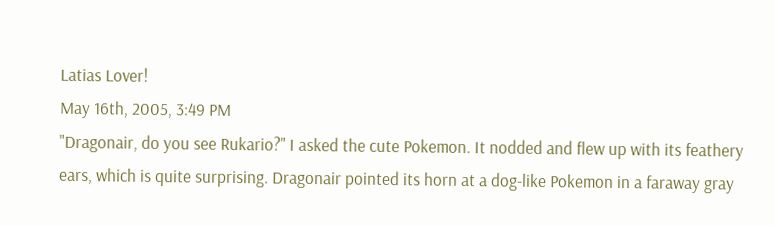Latias Lover!
May 16th, 2005, 3:49 PM
"Dragonair, do you see Rukario?" I asked the cute Pokemon. It nodded and flew up with its feathery ears, which is quite surprising. Dragonair pointed its horn at a dog-like Pokemon in a faraway gray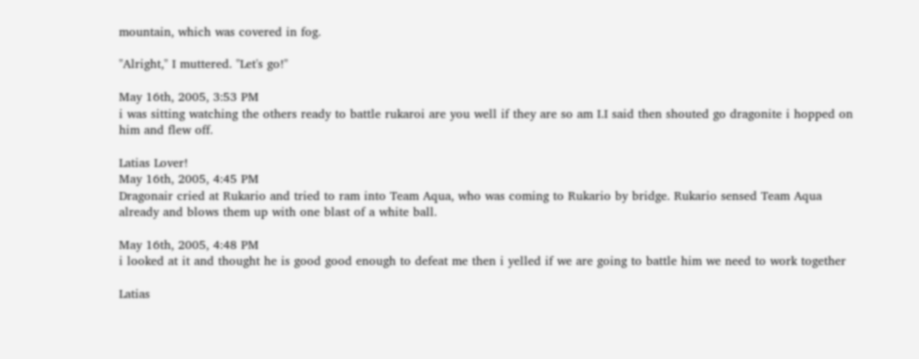mountain, which was covered in fog.

"Alright," I muttered. "Let's go!"

May 16th, 2005, 3:53 PM
i was sitting watching the others ready to battle rukaroi are you well if they are so am I.I said then shouted go dragonite i hopped on him and flew off.

Latias Lover!
May 16th, 2005, 4:45 PM
Dragonair cried at Rukario and tried to ram into Team Aqua, who was coming to Rukario by bridge. Rukario sensed Team Aqua already and blows them up with one blast of a white ball.

May 16th, 2005, 4:48 PM
i looked at it and thought he is good good enough to defeat me then i yelled if we are going to battle him we need to work together

Latias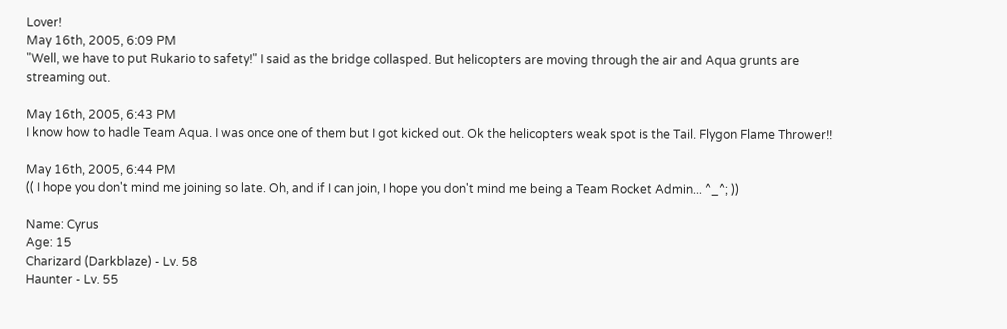Lover!
May 16th, 2005, 6:09 PM
"Well, we have to put Rukario to safety!" I said as the bridge collasped. But helicopters are moving through the air and Aqua grunts are streaming out.

May 16th, 2005, 6:43 PM
I know how to hadle Team Aqua. I was once one of them but I got kicked out. Ok the helicopters weak spot is the Tail. Flygon Flame Thrower!!

May 16th, 2005, 6:44 PM
(( I hope you don't mind me joining so late. Oh, and if I can join, I hope you don't mind me being a Team Rocket Admin... ^_^; ))

Name: Cyrus
Age: 15
Charizard (Darkblaze) - Lv. 58
Haunter - Lv. 55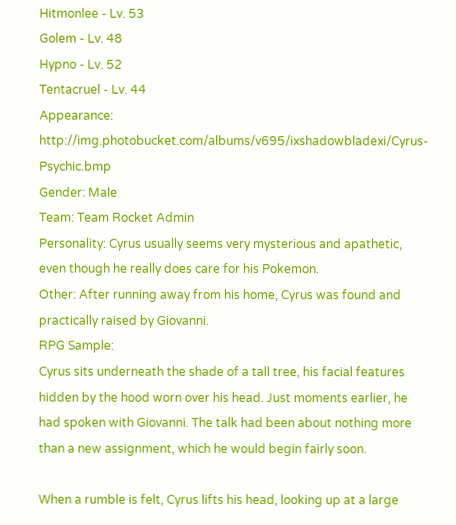Hitmonlee - Lv. 53
Golem - Lv. 48
Hypno - Lv. 52
Tentacruel - Lv. 44
Appearance: http://img.photobucket.com/albums/v695/ixshadowbladexi/Cyrus-Psychic.bmp
Gender: Male
Team: Team Rocket Admin
Personality: Cyrus usually seems very mysterious and apathetic, even though he really does care for his Pokemon.
Other: After running away from his home, Cyrus was found and practically raised by Giovanni.
RPG Sample:
Cyrus sits underneath the shade of a tall tree, his facial features hidden by the hood worn over his head. Just moments earlier, he had spoken with Giovanni. The talk had been about nothing more than a new assignment, which he would begin fairly soon.

When a rumble is felt, Cyrus lifts his head, looking up at a large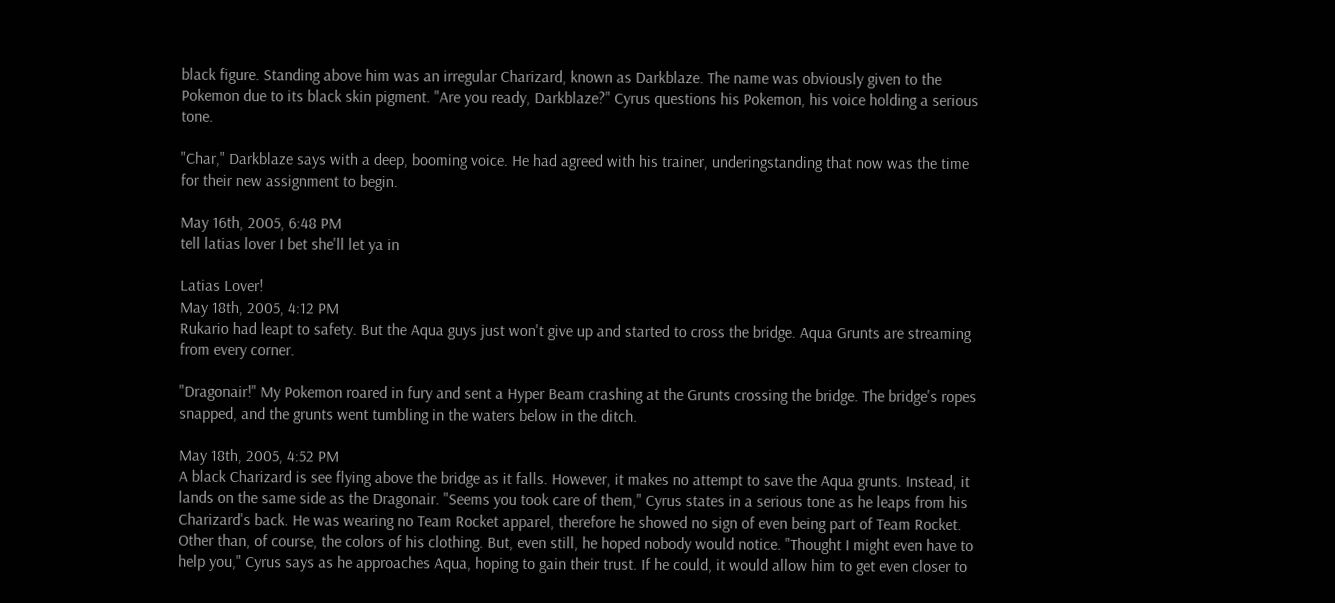black figure. Standing above him was an irregular Charizard, known as Darkblaze. The name was obviously given to the Pokemon due to its black skin pigment. "Are you ready, Darkblaze?" Cyrus questions his Pokemon, his voice holding a serious tone.

"Char," Darkblaze says with a deep, booming voice. He had agreed with his trainer, underingstanding that now was the time for their new assignment to begin.

May 16th, 2005, 6:48 PM
tell latias lover I bet she'll let ya in

Latias Lover!
May 18th, 2005, 4:12 PM
Rukario had leapt to safety. But the Aqua guys just won't give up and started to cross the bridge. Aqua Grunts are streaming from every corner.

"Dragonair!" My Pokemon roared in fury and sent a Hyper Beam crashing at the Grunts crossing the bridge. The bridge's ropes snapped, and the grunts went tumbling in the waters below in the ditch.

May 18th, 2005, 4:52 PM
A black Charizard is see flying above the bridge as it falls. However, it makes no attempt to save the Aqua grunts. Instead, it lands on the same side as the Dragonair. "Seems you took care of them," Cyrus states in a serious tone as he leaps from his Charizard's back. He was wearing no Team Rocket apparel, therefore he showed no sign of even being part of Team Rocket. Other than, of course, the colors of his clothing. But, even still, he hoped nobody would notice. "Thought I might even have to help you," Cyrus says as he approaches Aqua, hoping to gain their trust. If he could, it would allow him to get even closer to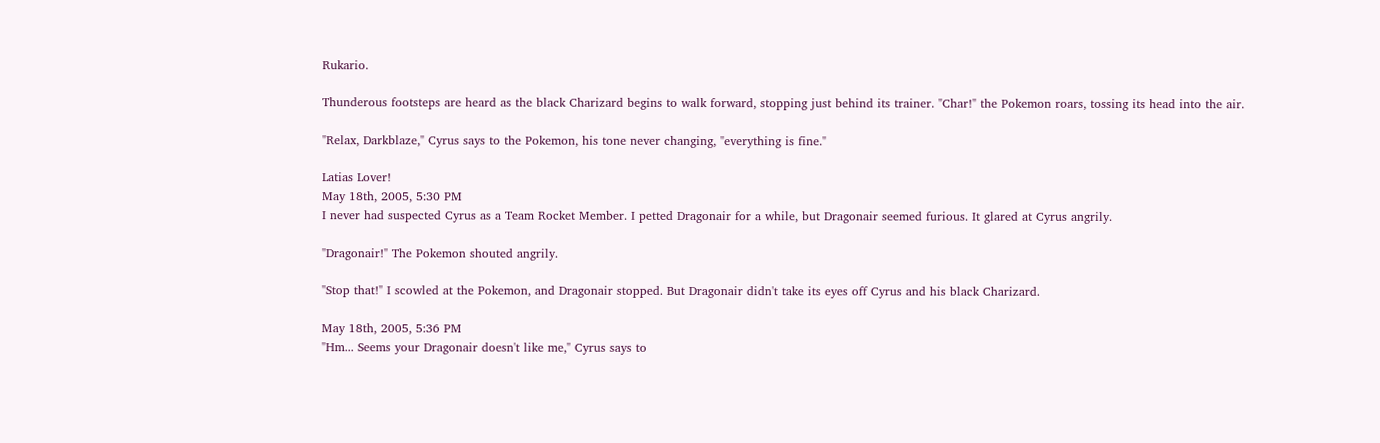Rukario.

Thunderous footsteps are heard as the black Charizard begins to walk forward, stopping just behind its trainer. "Char!" the Pokemon roars, tossing its head into the air.

"Relax, Darkblaze," Cyrus says to the Pokemon, his tone never changing, "everything is fine."

Latias Lover!
May 18th, 2005, 5:30 PM
I never had suspected Cyrus as a Team Rocket Member. I petted Dragonair for a while, but Dragonair seemed furious. It glared at Cyrus angrily.

"Dragonair!" The Pokemon shouted angrily.

"Stop that!" I scowled at the Pokemon, and Dragonair stopped. But Dragonair didn't take its eyes off Cyrus and his black Charizard.

May 18th, 2005, 5:36 PM
"Hm... Seems your Dragonair doesn't like me," Cyrus says to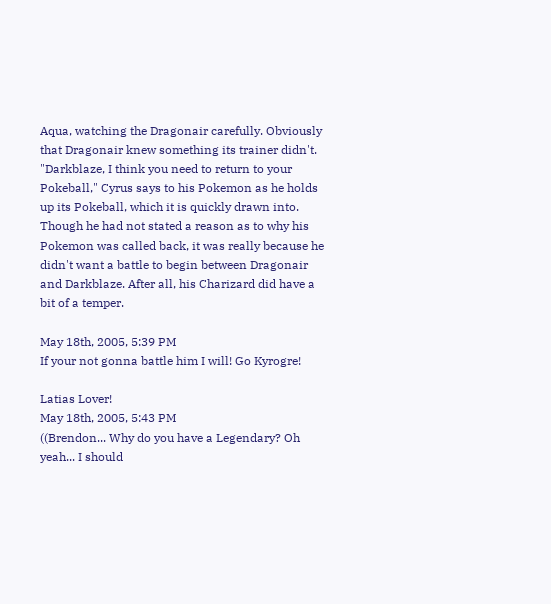Aqua, watching the Dragonair carefully. Obviously that Dragonair knew something its trainer didn't. "Darkblaze, I think you need to return to your Pokeball," Cyrus says to his Pokemon as he holds up its Pokeball, which it is quickly drawn into. Though he had not stated a reason as to why his Pokemon was called back, it was really because he didn't want a battle to begin between Dragonair and Darkblaze. After all, his Charizard did have a bit of a temper.

May 18th, 2005, 5:39 PM
If your not gonna battle him I will! Go Kyrogre!

Latias Lover!
May 18th, 2005, 5:43 PM
((Brendon... Why do you have a Legendary? Oh yeah... I should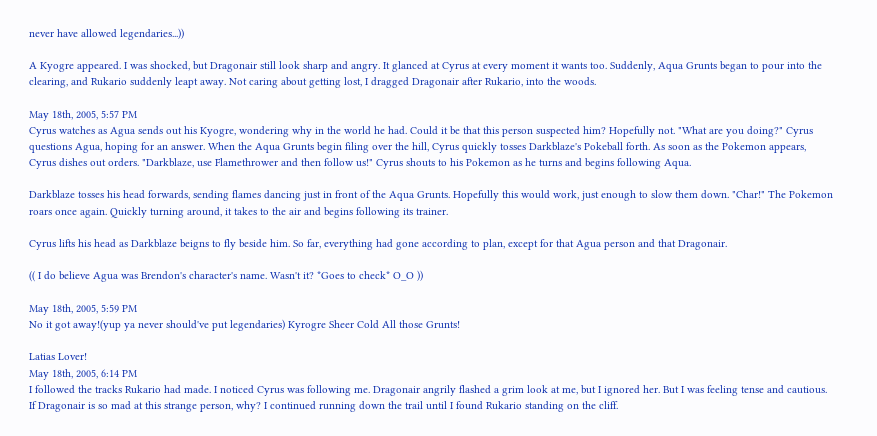never have allowed legendaries...))

A Kyogre appeared. I was shocked, but Dragonair still look sharp and angry. It glanced at Cyrus at every moment it wants too. Suddenly, Aqua Grunts began to pour into the clearing, and Rukario suddenly leapt away. Not caring about getting lost, I dragged Dragonair after Rukario, into the woods.

May 18th, 2005, 5:57 PM
Cyrus watches as Agua sends out his Kyogre, wondering why in the world he had. Could it be that this person suspected him? Hopefully not. "What are you doing?" Cyrus questions Agua, hoping for an answer. When the Aqua Grunts begin filing over the hill, Cyrus quickly tosses Darkblaze's Pokeball forth. As soon as the Pokemon appears, Cyrus dishes out orders. "Darkblaze, use Flamethrower and then follow us!" Cyrus shouts to his Pokemon as he turns and begins following Aqua.

Darkblaze tosses his head forwards, sending flames dancing just in front of the Aqua Grunts. Hopefully this would work, just enough to slow them down. "Char!" The Pokemon roars once again. Quickly turning around, it takes to the air and begins following its trainer.

Cyrus lifts his head as Darkblaze beigns to fly beside him. So far, everything had gone according to plan, except for that Agua person and that Dragonair.

(( I do believe Agua was Brendon's character's name. Wasn't it? *Goes to check* O_O ))

May 18th, 2005, 5:59 PM
No it got away!(yup ya never should've put legendaries) Kyrogre Sheer Cold All those Grunts!

Latias Lover!
May 18th, 2005, 6:14 PM
I followed the tracks Rukario had made. I noticed Cyrus was following me. Dragonair angrily flashed a grim look at me, but I ignored her. But I was feeling tense and cautious. If Dragonair is so mad at this strange person, why? I continued running down the trail until I found Rukario standing on the cliff.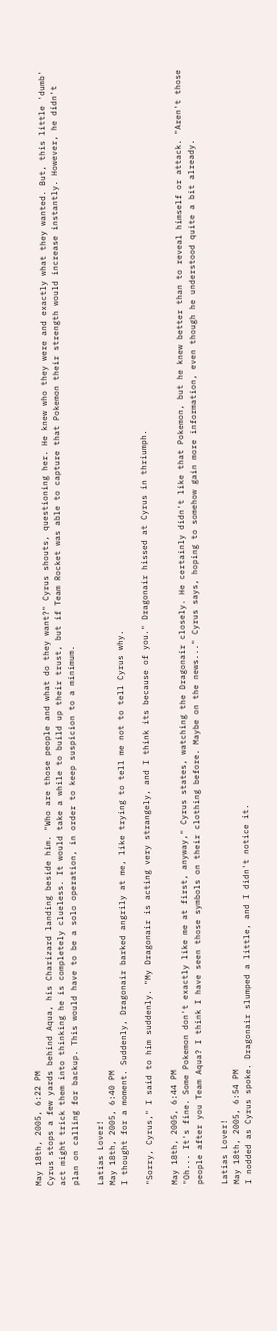May 18th, 2005, 6:22 PM
Cyrus stops a few yards behind Aqua, his Charizard landing beside him. "Who are those people and what do they want?" Cyrus shouts, questioning her. He knew who they were and exactly what they wanted. But, this little 'dumb' act might trick them into thinking he is completely clueless. It would take a while to build up their trust, but if Team Rocket was able to capture that Pokemon their strength would increase instantly. However, he didn't plan on calling for backup. This would have to be a solo operation, in order to keep suspicion to a minimum.

Latias Lover!
May 18th, 2005, 6:40 PM
I thought for a moment. Suddenly, Dragonair barked angrily at me, like trying to tell me not to tell Cyrus why.

"Sorry, Cyrus," I said to him suddenly. "My Dragonair is acting very strangely, and I think its because of you." Dragonair hissed at Cyrus in thriumph.

May 18th, 2005, 6:44 PM
"Oh... It's fine. Some Pokemon don't exactly like me at first, anyway," Cyrus states, watching the Dragonair closely. He certainly didn't like that Pokemon, but he knew better than to reveal himself or attack. "Aren't those people after you Team Aqua? I think I have seen those symbols on their clothing before. Maybe on the news..." Cyrus says, hoping to somehow gain more information, even though he understood quite a bit already.

Latias Lover!
May 18th, 2005, 6:54 PM
I nodded as Cyrus spoke. Dragonair slumped a little, and I didn't notice it.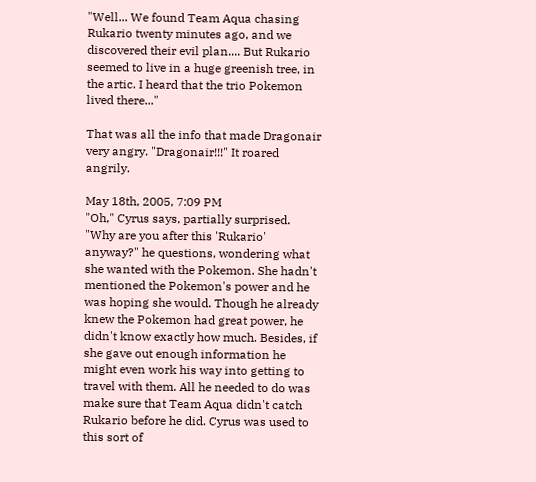"Well... We found Team Aqua chasing Rukario twenty minutes ago, and we discovered their evil plan.... But Rukario seemed to live in a huge greenish tree, in the artic. I heard that the trio Pokemon lived there..."

That was all the info that made Dragonair very angry. "Dragonair!!!" It roared angrily.

May 18th, 2005, 7:09 PM
"Oh," Cyrus says, partially surprised. "Why are you after this 'Rukario' anyway?" he questions, wondering what she wanted with the Pokemon. She hadn't mentioned the Pokemon's power and he was hoping she would. Though he already knew the Pokemon had great power, he didn't know exactly how much. Besides, if she gave out enough information he might even work his way into getting to travel with them. All he needed to do was make sure that Team Aqua didn't catch Rukario before he did. Cyrus was used to this sort of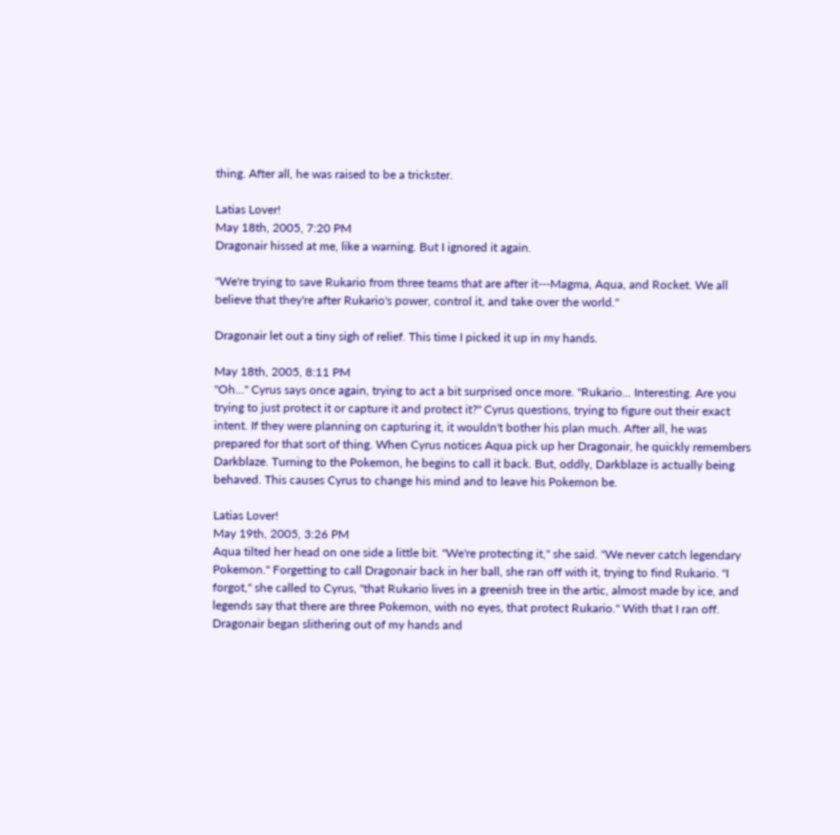thing. After all, he was raised to be a trickster.

Latias Lover!
May 18th, 2005, 7:20 PM
Dragonair hissed at me, like a warning. But I ignored it again.

"We're trying to save Rukario from three teams that are after it---Magma, Aqua, and Rocket. We all believe that they're after Rukario's power, control it, and take over the world."

Dragonair let out a tiny sigh of relief. This time I picked it up in my hands.

May 18th, 2005, 8:11 PM
"Oh..." Cyrus says once again, trying to act a bit surprised once more. "Rukario... Interesting. Are you trying to just protect it or capture it and protect it?" Cyrus questions, trying to figure out their exact intent. If they were planning on capturing it, it wouldn't bother his plan much. After all, he was prepared for that sort of thing. When Cyrus notices Aqua pick up her Dragonair, he quickly remembers Darkblaze. Turning to the Pokemon, he begins to call it back. But, oddly, Darkblaze is actually being behaved. This causes Cyrus to change his mind and to leave his Pokemon be.

Latias Lover!
May 19th, 2005, 3:26 PM
Aqua tilted her head on one side a little bit. "We're protecting it," she said. "We never catch legendary Pokemon." Forgetting to call Dragonair back in her ball, she ran off with it, trying to find Rukario. "I forgot," she called to Cyrus, "that Rukario lives in a greenish tree in the artic, almost made by ice, and legends say that there are three Pokemon, with no eyes, that protect Rukario." With that I ran off. Dragonair began slithering out of my hands and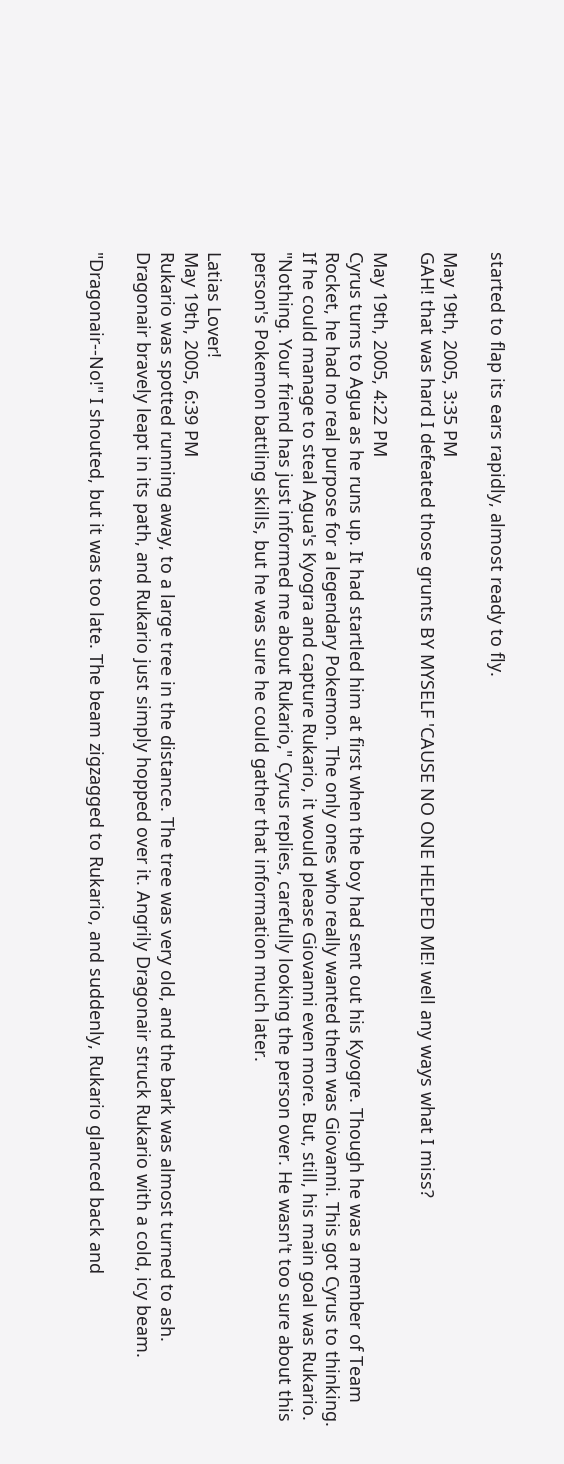started to flap its ears rapidly, almost ready to fly.

May 19th, 2005, 3:35 PM
GAH! that was hard I defeated those grunts BY MYSELF 'CAUSE NO ONE HELPED ME! well any ways what I miss?

May 19th, 2005, 4:22 PM
Cyrus turns to Agua as he runs up. It had startled him at first when the boy had sent out his Kyogre. Though he was a member of Team Rocket, he had no real purpose for a legendary Pokemon. The only ones who really wanted them was Giovanni. This got Cyrus to thinking. If he could manage to steal Agua's Kyogra and capture Rukario, it would please Giovanni even more. But, still, his main goal was Rukario. "Nothing. Your friend has just informed me about Rukario," Cyrus replies, carefully looking the person over. He wasn't too sure about this person's Pokemon battling skills, but he was sure he could gather that information much later.

Latias Lover!
May 19th, 2005, 6:39 PM
Rukario was spotted running away, to a large tree in the distance. The tree was very old, and the bark was almost turned to ash. Dragonair bravely leapt in its path, and Rukario just simply hopped over it. Angrily Dragonair struck Rukario with a cold, icy beam.

"Dragonair--No!" I shouted, but it was too late. The beam zigzagged to Rukario, and suddenly, Rukario glanced back and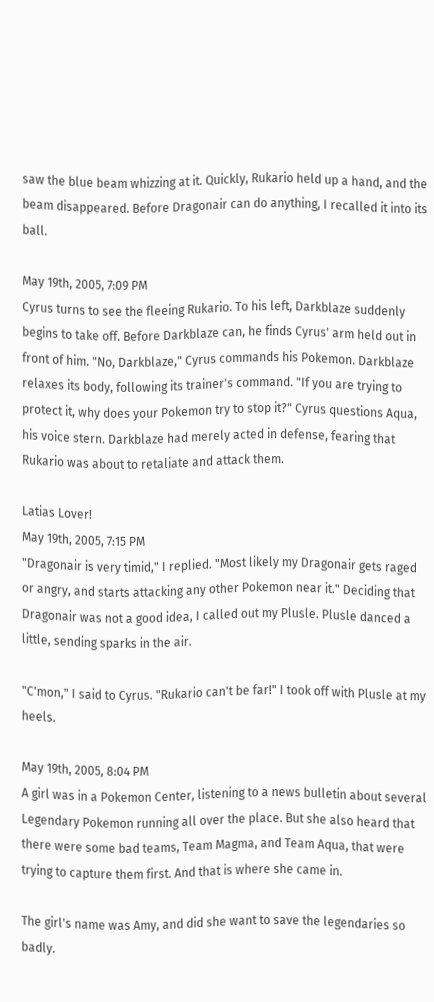saw the blue beam whizzing at it. Quickly, Rukario held up a hand, and the beam disappeared. Before Dragonair can do anything, I recalled it into its ball.

May 19th, 2005, 7:09 PM
Cyrus turns to see the fleeing Rukario. To his left, Darkblaze suddenly begins to take off. Before Darkblaze can, he finds Cyrus' arm held out in front of him. "No, Darkblaze," Cyrus commands his Pokemon. Darkblaze relaxes its body, following its trainer's command. "If you are trying to protect it, why does your Pokemon try to stop it?" Cyrus questions Aqua, his voice stern. Darkblaze had merely acted in defense, fearing that Rukario was about to retaliate and attack them.

Latias Lover!
May 19th, 2005, 7:15 PM
"Dragonair is very timid," I replied. "Most likely my Dragonair gets raged or angry, and starts attacking any other Pokemon near it." Deciding that Dragonair was not a good idea, I called out my Plusle. Plusle danced a little, sending sparks in the air.

"C'mon," I said to Cyrus. "Rukario can't be far!" I took off with Plusle at my heels.

May 19th, 2005, 8:04 PM
A girl was in a Pokemon Center, listening to a news bulletin about several Legendary Pokemon running all over the place. But she also heard that there were some bad teams, Team Magma, and Team Aqua, that were trying to capture them first. And that is where she came in.

The girl's name was Amy, and did she want to save the legendaries so badly.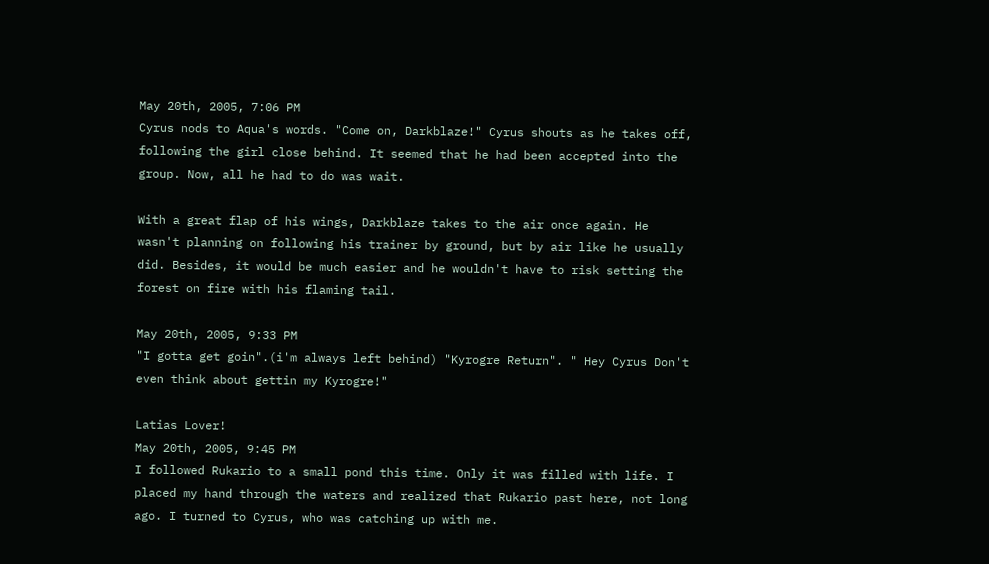May 20th, 2005, 7:06 PM
Cyrus nods to Aqua's words. "Come on, Darkblaze!" Cyrus shouts as he takes off, following the girl close behind. It seemed that he had been accepted into the group. Now, all he had to do was wait.

With a great flap of his wings, Darkblaze takes to the air once again. He wasn't planning on following his trainer by ground, but by air like he usually did. Besides, it would be much easier and he wouldn't have to risk setting the forest on fire with his flaming tail.

May 20th, 2005, 9:33 PM
"I gotta get goin".(i'm always left behind) "Kyrogre Return". " Hey Cyrus Don't even think about gettin my Kyrogre!"

Latias Lover!
May 20th, 2005, 9:45 PM
I followed Rukario to a small pond this time. Only it was filled with life. I placed my hand through the waters and realized that Rukario past here, not long ago. I turned to Cyrus, who was catching up with me.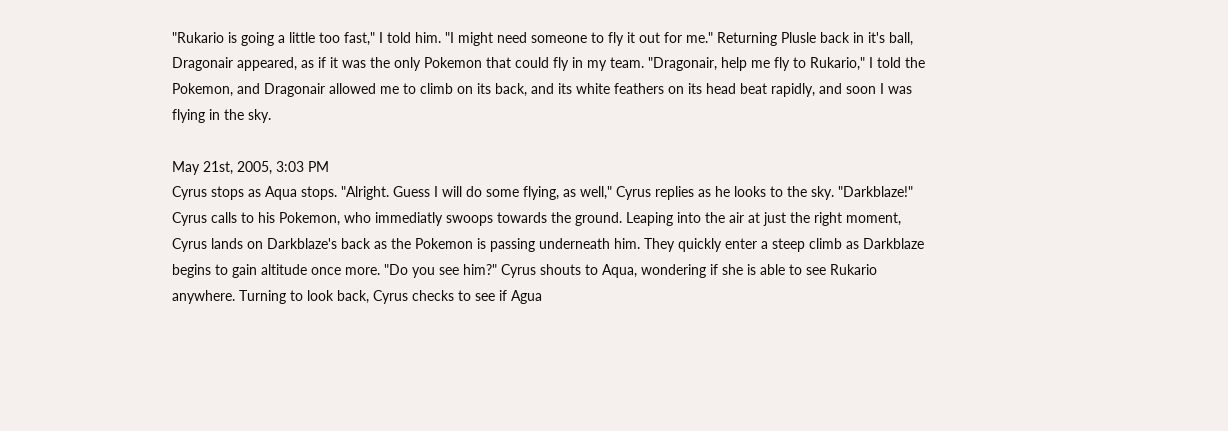"Rukario is going a little too fast," I told him. "I might need someone to fly it out for me." Returning Plusle back in it's ball, Dragonair appeared, as if it was the only Pokemon that could fly in my team. "Dragonair, help me fly to Rukario," I told the Pokemon, and Dragonair allowed me to climb on its back, and its white feathers on its head beat rapidly, and soon I was flying in the sky.

May 21st, 2005, 3:03 PM
Cyrus stops as Aqua stops. "Alright. Guess I will do some flying, as well," Cyrus replies as he looks to the sky. "Darkblaze!" Cyrus calls to his Pokemon, who immediatly swoops towards the ground. Leaping into the air at just the right moment, Cyrus lands on Darkblaze's back as the Pokemon is passing underneath him. They quickly enter a steep climb as Darkblaze begins to gain altitude once more. "Do you see him?" Cyrus shouts to Aqua, wondering if she is able to see Rukario anywhere. Turning to look back, Cyrus checks to see if Agua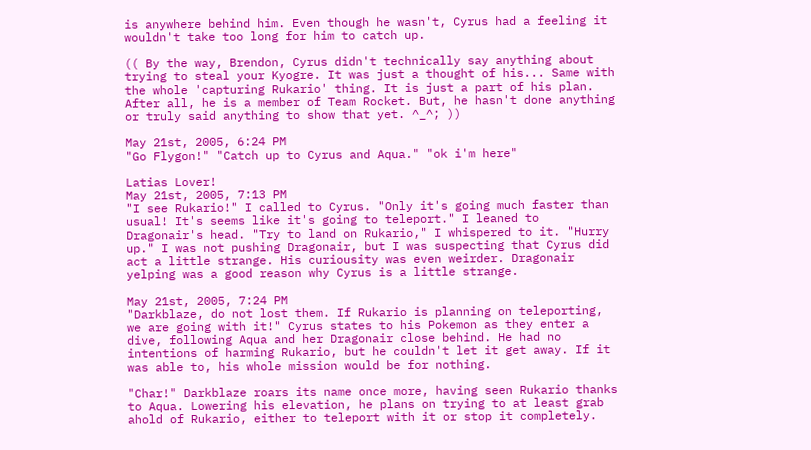is anywhere behind him. Even though he wasn't, Cyrus had a feeling it wouldn't take too long for him to catch up.

(( By the way, Brendon, Cyrus didn't technically say anything about trying to steal your Kyogre. It was just a thought of his... Same with the whole 'capturing Rukario' thing. It is just a part of his plan. After all, he is a member of Team Rocket. But, he hasn't done anything or truly said anything to show that yet. ^_^; ))

May 21st, 2005, 6:24 PM
"Go Flygon!" "Catch up to Cyrus and Aqua." "ok i'm here"

Latias Lover!
May 21st, 2005, 7:13 PM
"I see Rukario!" I called to Cyrus. "Only it's going much faster than usual! It's seems like it's going to teleport." I leaned to Dragonair's head. "Try to land on Rukario," I whispered to it. "Hurry up." I was not pushing Dragonair, but I was suspecting that Cyrus did act a little strange. His curiousity was even weirder. Dragonair yelping was a good reason why Cyrus is a little strange.

May 21st, 2005, 7:24 PM
"Darkblaze, do not lost them. If Rukario is planning on teleporting, we are going with it!" Cyrus states to his Pokemon as they enter a dive, following Aqua and her Dragonair close behind. He had no intentions of harming Rukario, but he couldn't let it get away. If it was able to, his whole mission would be for nothing.

"Char!" Darkblaze roars its name once more, having seen Rukario thanks to Aqua. Lowering his elevation, he plans on trying to at least grab ahold of Rukario, either to teleport with it or stop it completely.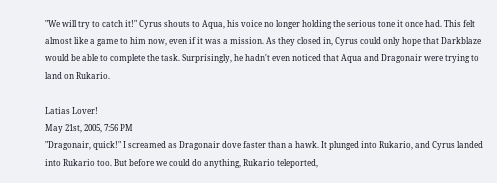"We will try to catch it!" Cyrus shouts to Aqua, his voice no longer holding the serious tone it once had. This felt almost like a game to him now, even if it was a mission. As they closed in, Cyrus could only hope that Darkblaze would be able to complete the task. Surprisingly, he hadn't even noticed that Aqua and Dragonair were trying to land on Rukario.

Latias Lover!
May 21st, 2005, 7:56 PM
"Dragonair, quick!" I screamed as Dragonair dove faster than a hawk. It plunged into Rukario, and Cyrus landed into Rukario too. But before we could do anything, Rukario teleported,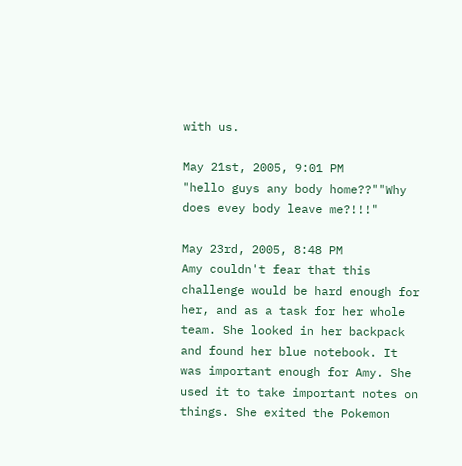with us.

May 21st, 2005, 9:01 PM
"hello guys any body home??""Why does evey body leave me?!!!"

May 23rd, 2005, 8:48 PM
Amy couldn't fear that this challenge would be hard enough for her, and as a task for her whole team. She looked in her backpack and found her blue notebook. It was important enough for Amy. She used it to take important notes on things. She exited the Pokemon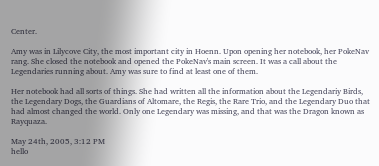Center.

Amy was in Lilycove City, the most important city in Hoenn. Upon opening her notebook, her PokeNav rang. She closed the notebook and opened the PokeNav's main screen. It was a call about the Legendaries running about. Amy was sure to find at least one of them.

Her notebook had all sorts of things. She had written all the information about the Legendariy Birds, the Legendary Dogs, the Guardians of Altomare, the Regis, the Rare Trio, and the Legendary Duo that had almost changed the world. Only one Legendary was missing, and that was the Dragon known as Rayquaza.

May 24th, 2005, 3:12 PM
hello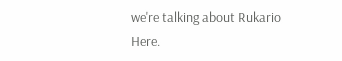we're talking about Rukario Here.